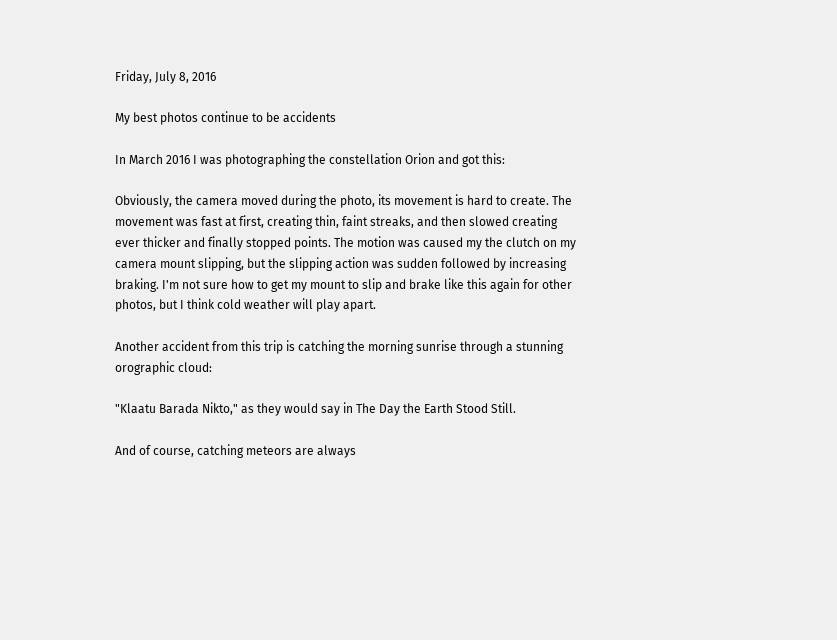Friday, July 8, 2016

My best photos continue to be accidents

In March 2016 I was photographing the constellation Orion and got this:

Obviously, the camera moved during the photo, its movement is hard to create. The movement was fast at first, creating thin, faint streaks, and then slowed creating ever thicker and finally stopped points. The motion was caused my the clutch on my camera mount slipping, but the slipping action was sudden followed by increasing braking. I'm not sure how to get my mount to slip and brake like this again for other photos, but I think cold weather will play apart.

Another accident from this trip is catching the morning sunrise through a stunning orographic cloud:

"Klaatu Barada Nikto," as they would say in The Day the Earth Stood Still.

And of course, catching meteors are always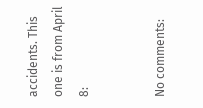accidents. This one is from April 8:


No comments: